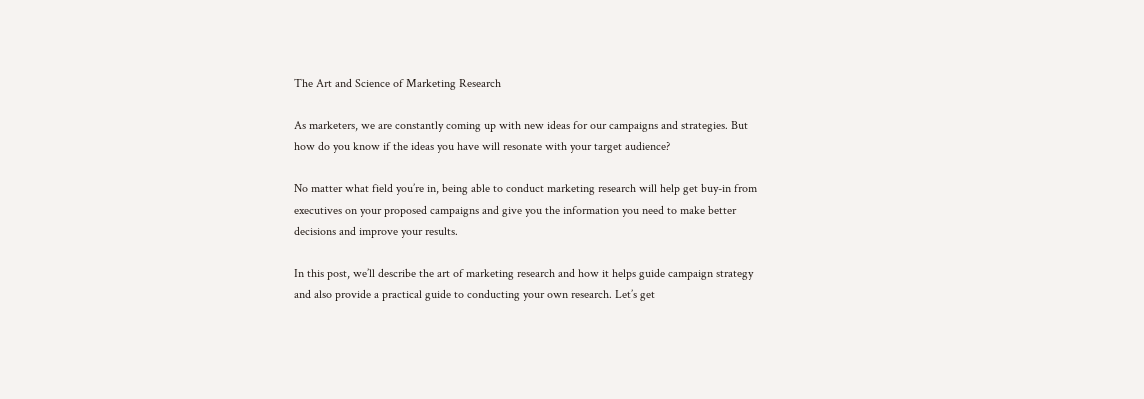The Art and Science of Marketing Research

As marketers, we are constantly coming up with new ideas for our campaigns and strategies. But how do you know if the ideas you have will resonate with your target audience?

No matter what field you’re in, being able to conduct marketing research will help get buy-in from executives on your proposed campaigns and give you the information you need to make better decisions and improve your results.

In this post, we’ll describe the art of marketing research and how it helps guide campaign strategy and also provide a practical guide to conducting your own research. Let’s get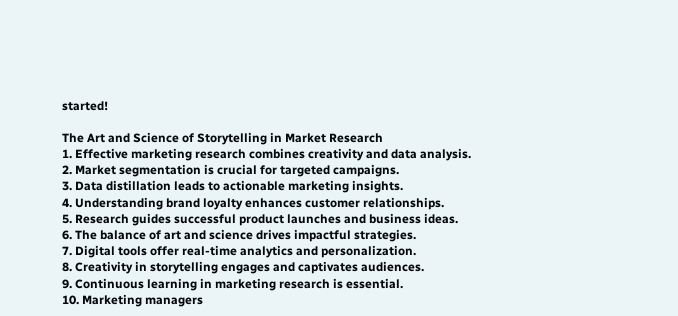started!

The Art and Science of Storytelling in Market Research
1. Effective marketing research combines creativity and data analysis.
2. Market segmentation is crucial for targeted campaigns.
3. Data distillation leads to actionable marketing insights.
4. Understanding brand loyalty enhances customer relationships.
5. Research guides successful product launches and business ideas.
6. The balance of art and science drives impactful strategies.
7. Digital tools offer real-time analytics and personalization.
8. Creativity in storytelling engages and captivates audiences.
9. Continuous learning in marketing research is essential.
10. Marketing managers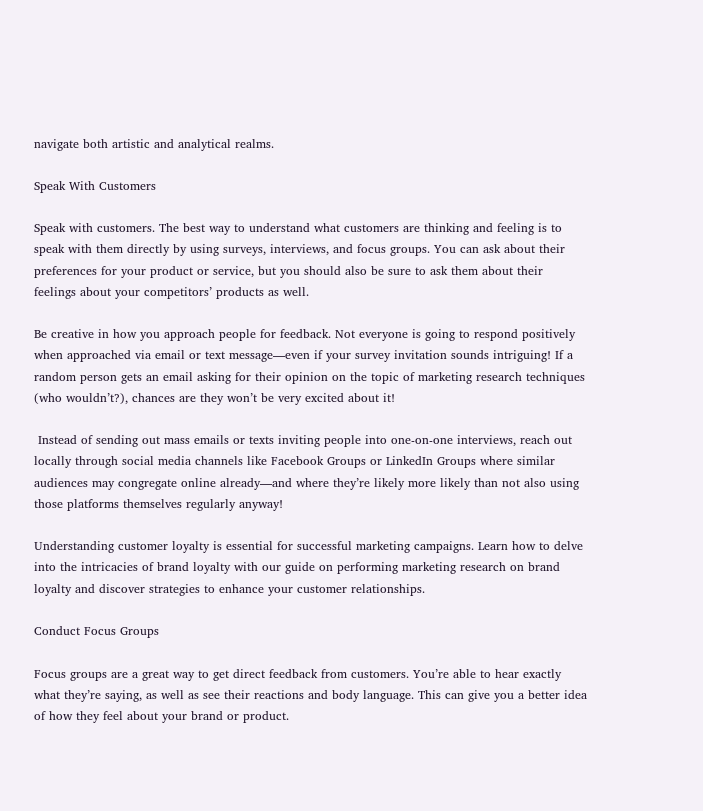navigate both artistic and analytical realms.

Speak With Customers

Speak with customers. The best way to understand what customers are thinking and feeling is to speak with them directly by using surveys, interviews, and focus groups. You can ask about their preferences for your product or service, but you should also be sure to ask them about their feelings about your competitors’ products as well.

Be creative in how you approach people for feedback. Not everyone is going to respond positively when approached via email or text message—even if your survey invitation sounds intriguing! If a random person gets an email asking for their opinion on the topic of marketing research techniques (who wouldn’t?), chances are they won’t be very excited about it!

 Instead of sending out mass emails or texts inviting people into one-on-one interviews, reach out locally through social media channels like Facebook Groups or LinkedIn Groups where similar audiences may congregate online already—and where they’re likely more likely than not also using those platforms themselves regularly anyway!

Understanding customer loyalty is essential for successful marketing campaigns. Learn how to delve into the intricacies of brand loyalty with our guide on performing marketing research on brand loyalty and discover strategies to enhance your customer relationships.

Conduct Focus Groups

Focus groups are a great way to get direct feedback from customers. You’re able to hear exactly what they’re saying, as well as see their reactions and body language. This can give you a better idea of how they feel about your brand or product.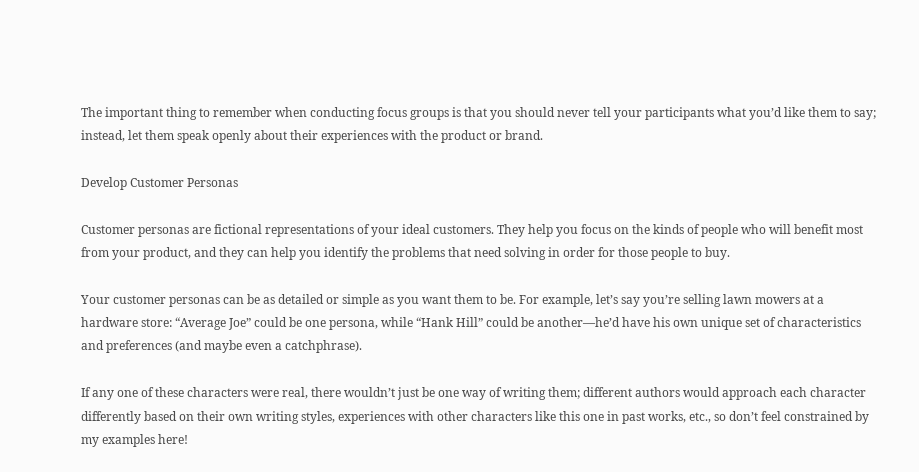The important thing to remember when conducting focus groups is that you should never tell your participants what you’d like them to say; instead, let them speak openly about their experiences with the product or brand.

Develop Customer Personas

Customer personas are fictional representations of your ideal customers. They help you focus on the kinds of people who will benefit most from your product, and they can help you identify the problems that need solving in order for those people to buy.

Your customer personas can be as detailed or simple as you want them to be. For example, let’s say you’re selling lawn mowers at a hardware store: “Average Joe” could be one persona, while “Hank Hill” could be another—he’d have his own unique set of characteristics and preferences (and maybe even a catchphrase).

If any one of these characters were real, there wouldn’t just be one way of writing them; different authors would approach each character differently based on their own writing styles, experiences with other characters like this one in past works, etc., so don’t feel constrained by my examples here!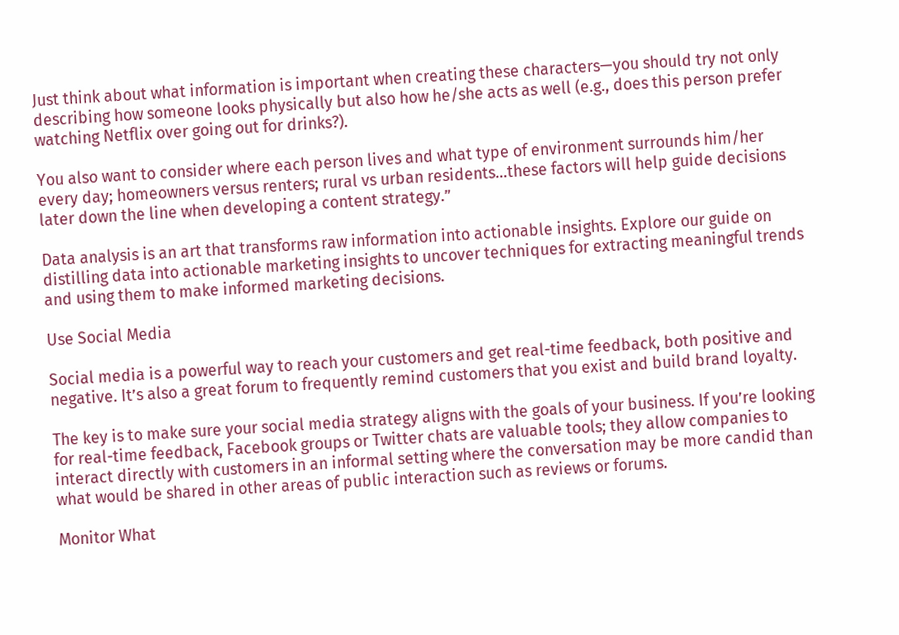Just think about what information is important when creating these characters—you should try not only describing how someone looks physically but also how he/she acts as well (e.g., does this person prefer watching Netflix over going out for drinks?).

You also want to consider where each person lives and what type of environment surrounds him/her every day; homeowners versus renters; rural vs urban residents…these factors will help guide decisions later down the line when developing a content strategy.”

Data analysis is an art that transforms raw information into actionable insights. Explore our guide on distilling data into actionable marketing insights to uncover techniques for extracting meaningful trends and using them to make informed marketing decisions.

Use Social Media

Social media is a powerful way to reach your customers and get real-time feedback, both positive and negative. It’s also a great forum to frequently remind customers that you exist and build brand loyalty.

The key is to make sure your social media strategy aligns with the goals of your business. If you’re looking for real-time feedback, Facebook groups or Twitter chats are valuable tools; they allow companies to interact directly with customers in an informal setting where the conversation may be more candid than what would be shared in other areas of public interaction such as reviews or forums.

Monitor What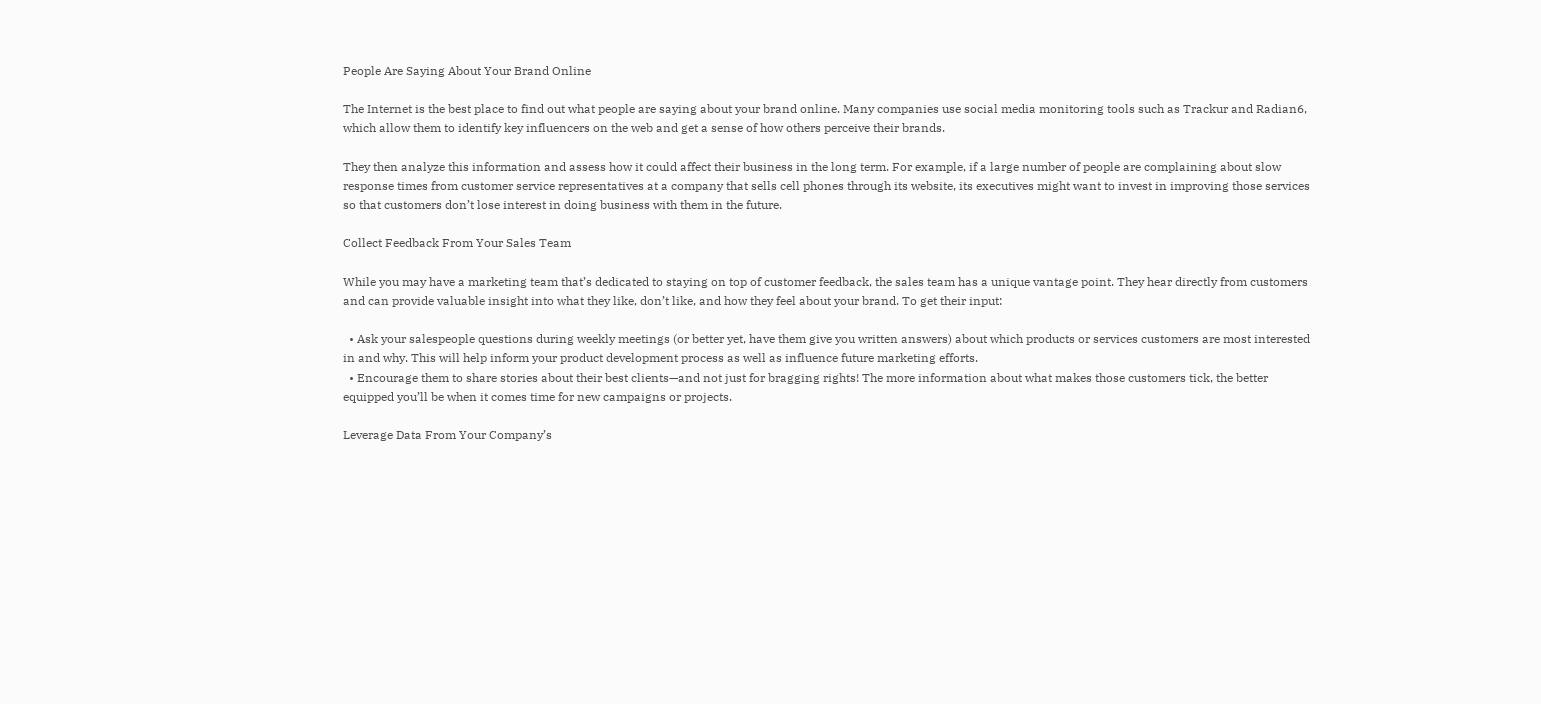People Are Saying About Your Brand Online

The Internet is the best place to find out what people are saying about your brand online. Many companies use social media monitoring tools such as Trackur and Radian6, which allow them to identify key influencers on the web and get a sense of how others perceive their brands.

They then analyze this information and assess how it could affect their business in the long term. For example, if a large number of people are complaining about slow response times from customer service representatives at a company that sells cell phones through its website, its executives might want to invest in improving those services so that customers don’t lose interest in doing business with them in the future.

Collect Feedback From Your Sales Team

While you may have a marketing team that’s dedicated to staying on top of customer feedback, the sales team has a unique vantage point. They hear directly from customers and can provide valuable insight into what they like, don’t like, and how they feel about your brand. To get their input:

  • Ask your salespeople questions during weekly meetings (or better yet, have them give you written answers) about which products or services customers are most interested in and why. This will help inform your product development process as well as influence future marketing efforts.
  • Encourage them to share stories about their best clients—and not just for bragging rights! The more information about what makes those customers tick, the better equipped you’ll be when it comes time for new campaigns or projects.

Leverage Data From Your Company’s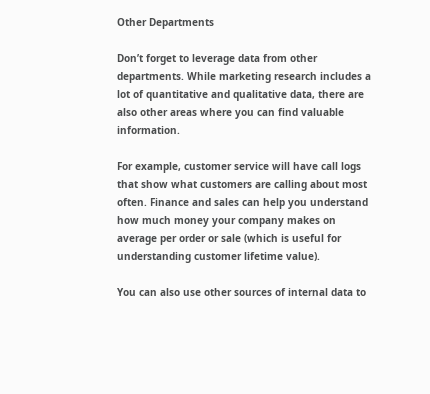Other Departments

Don’t forget to leverage data from other departments. While marketing research includes a lot of quantitative and qualitative data, there are also other areas where you can find valuable information.

For example, customer service will have call logs that show what customers are calling about most often. Finance and sales can help you understand how much money your company makes on average per order or sale (which is useful for understanding customer lifetime value).

You can also use other sources of internal data to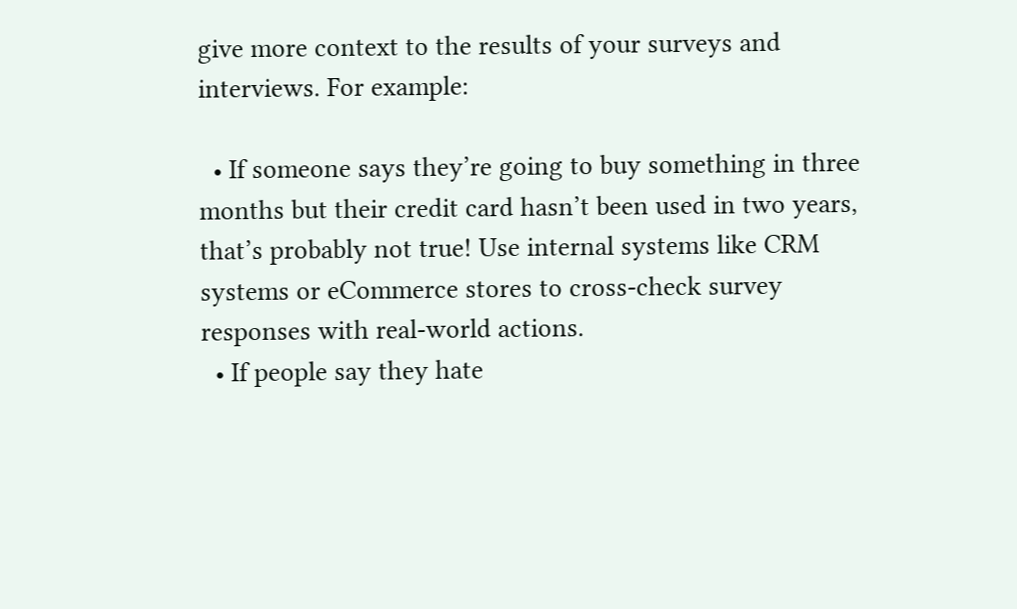give more context to the results of your surveys and interviews. For example:

  • If someone says they’re going to buy something in three months but their credit card hasn’t been used in two years, that’s probably not true! Use internal systems like CRM systems or eCommerce stores to cross-check survey responses with real-world actions.
  • If people say they hate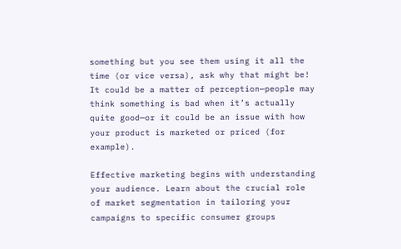something but you see them using it all the time (or vice versa), ask why that might be! It could be a matter of perception—people may think something is bad when it’s actually quite good—or it could be an issue with how your product is marketed or priced (for example).

Effective marketing begins with understanding your audience. Learn about the crucial role of market segmentation in tailoring your campaigns to specific consumer groups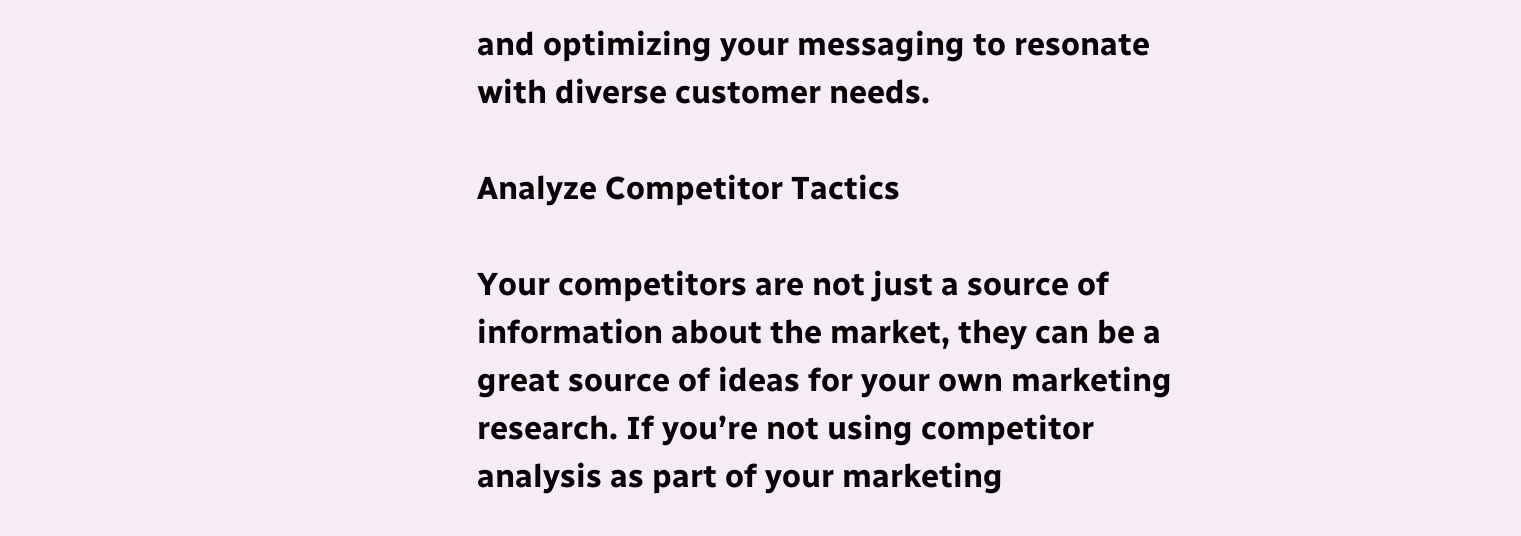and optimizing your messaging to resonate with diverse customer needs.

Analyze Competitor Tactics

Your competitors are not just a source of information about the market, they can be a great source of ideas for your own marketing research. If you’re not using competitor analysis as part of your marketing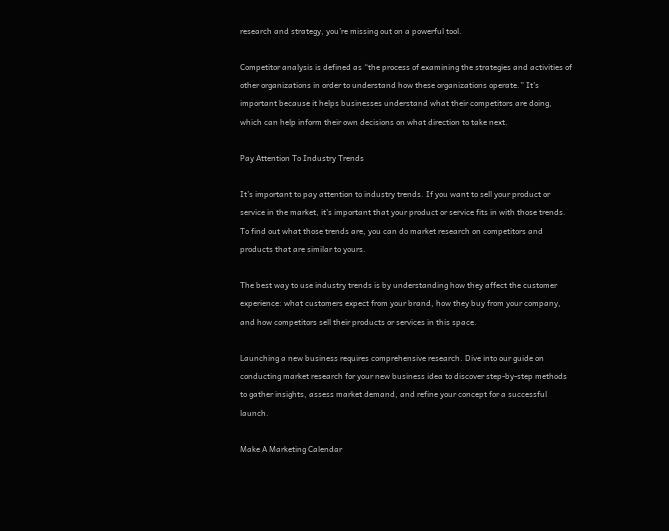research and strategy, you’re missing out on a powerful tool.

Competitor analysis is defined as “the process of examining the strategies and activities of other organizations in order to understand how these organizations operate.” It’s important because it helps businesses understand what their competitors are doing, which can help inform their own decisions on what direction to take next.

Pay Attention To Industry Trends

It’s important to pay attention to industry trends. If you want to sell your product or service in the market, it’s important that your product or service fits in with those trends. To find out what those trends are, you can do market research on competitors and products that are similar to yours.

The best way to use industry trends is by understanding how they affect the customer experience: what customers expect from your brand, how they buy from your company, and how competitors sell their products or services in this space.

Launching a new business requires comprehensive research. Dive into our guide on conducting market research for your new business idea to discover step-by-step methods to gather insights, assess market demand, and refine your concept for a successful launch.

Make A Marketing Calendar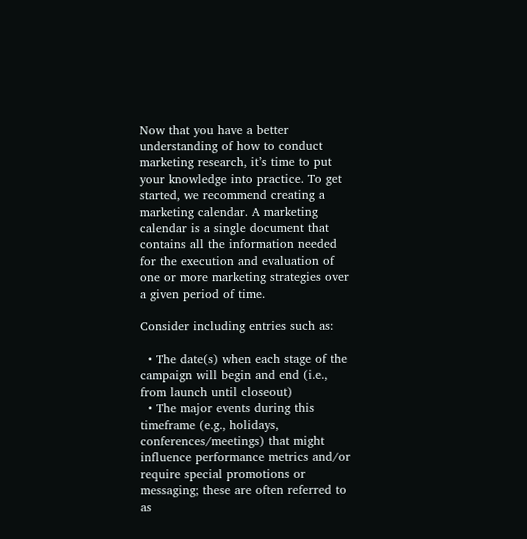Now that you have a better understanding of how to conduct marketing research, it’s time to put your knowledge into practice. To get started, we recommend creating a marketing calendar. A marketing calendar is a single document that contains all the information needed for the execution and evaluation of one or more marketing strategies over a given period of time.

Consider including entries such as:

  • The date(s) when each stage of the campaign will begin and end (i.e., from launch until closeout)
  • The major events during this timeframe (e.g., holidays, conferences/meetings) that might influence performance metrics and/or require special promotions or messaging; these are often referred to as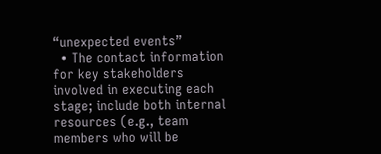“unexpected events”
  • The contact information for key stakeholders involved in executing each stage; include both internal resources (e.g., team members who will be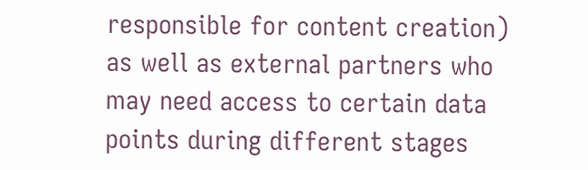responsible for content creation) as well as external partners who may need access to certain data points during different stages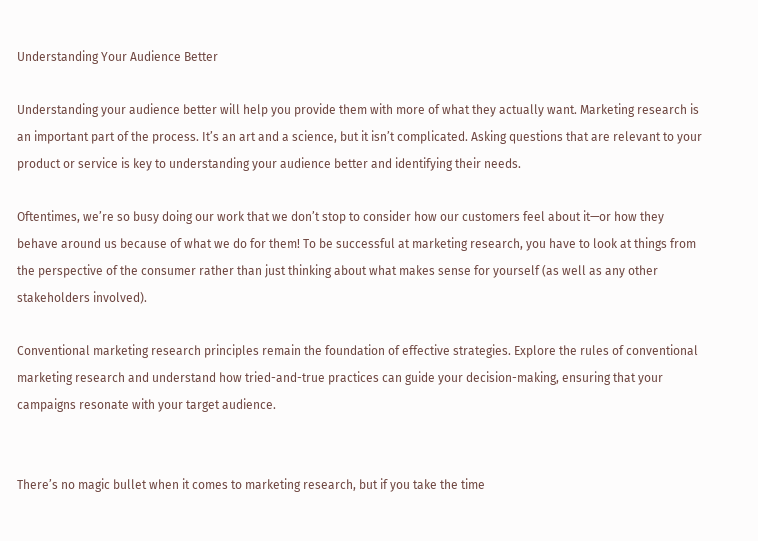Understanding Your Audience Better

Understanding your audience better will help you provide them with more of what they actually want. Marketing research is an important part of the process. It’s an art and a science, but it isn’t complicated. Asking questions that are relevant to your product or service is key to understanding your audience better and identifying their needs.

Oftentimes, we’re so busy doing our work that we don’t stop to consider how our customers feel about it—or how they behave around us because of what we do for them! To be successful at marketing research, you have to look at things from the perspective of the consumer rather than just thinking about what makes sense for yourself (as well as any other stakeholders involved).

Conventional marketing research principles remain the foundation of effective strategies. Explore the rules of conventional marketing research and understand how tried-and-true practices can guide your decision-making, ensuring that your campaigns resonate with your target audience.


There’s no magic bullet when it comes to marketing research, but if you take the time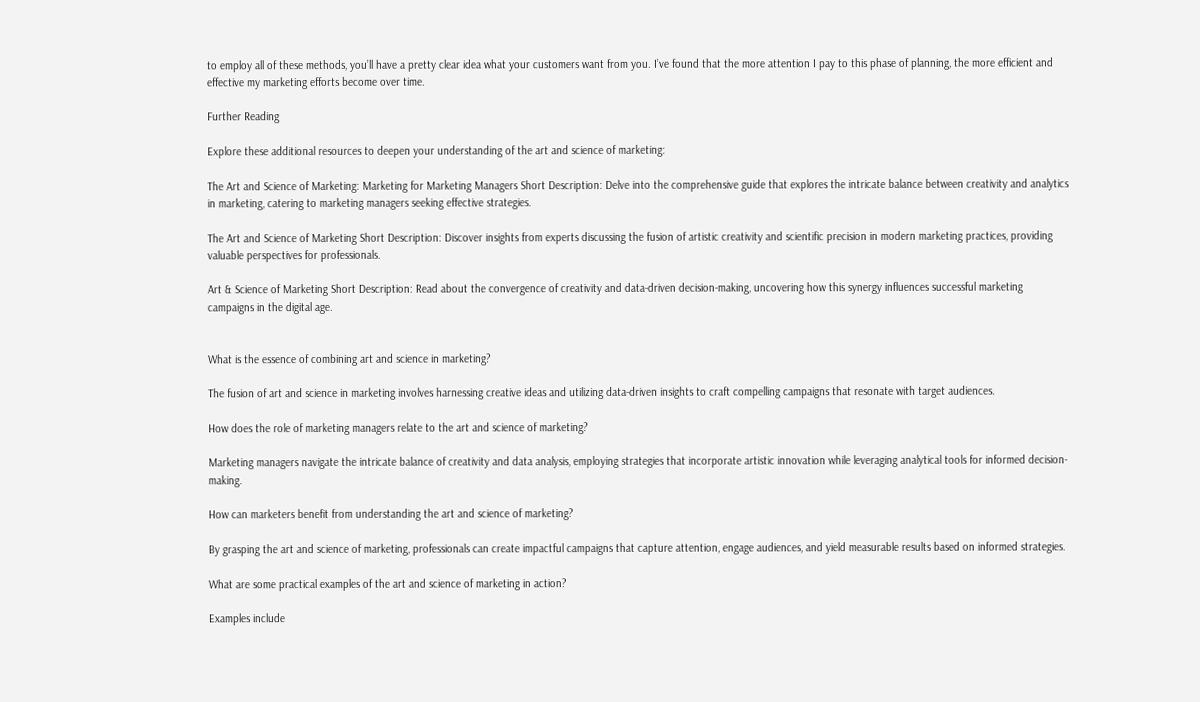to employ all of these methods, you’ll have a pretty clear idea what your customers want from you. I’ve found that the more attention I pay to this phase of planning, the more efficient and effective my marketing efforts become over time.

Further Reading

Explore these additional resources to deepen your understanding of the art and science of marketing:

The Art and Science of Marketing: Marketing for Marketing Managers Short Description: Delve into the comprehensive guide that explores the intricate balance between creativity and analytics in marketing, catering to marketing managers seeking effective strategies.

The Art and Science of Marketing Short Description: Discover insights from experts discussing the fusion of artistic creativity and scientific precision in modern marketing practices, providing valuable perspectives for professionals.

Art & Science of Marketing Short Description: Read about the convergence of creativity and data-driven decision-making, uncovering how this synergy influences successful marketing campaigns in the digital age.


What is the essence of combining art and science in marketing?

The fusion of art and science in marketing involves harnessing creative ideas and utilizing data-driven insights to craft compelling campaigns that resonate with target audiences.

How does the role of marketing managers relate to the art and science of marketing?

Marketing managers navigate the intricate balance of creativity and data analysis, employing strategies that incorporate artistic innovation while leveraging analytical tools for informed decision-making.

How can marketers benefit from understanding the art and science of marketing?

By grasping the art and science of marketing, professionals can create impactful campaigns that capture attention, engage audiences, and yield measurable results based on informed strategies.

What are some practical examples of the art and science of marketing in action?

Examples include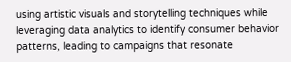using artistic visuals and storytelling techniques while leveraging data analytics to identify consumer behavior patterns, leading to campaigns that resonate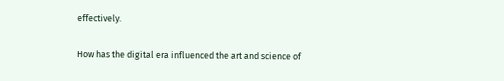effectively.

How has the digital era influenced the art and science of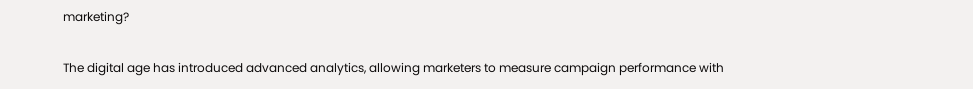marketing?

The digital age has introduced advanced analytics, allowing marketers to measure campaign performance with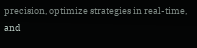precision, optimize strategies in real-time, and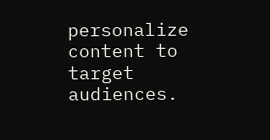personalize content to target audiences.